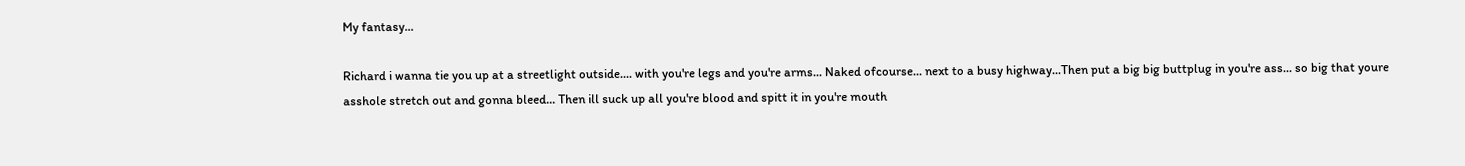My fantasy...

Richard i wanna tie you up at a streetlight outside.... with you're legs and you're arms... Naked ofcourse... next to a busy highway...Then put a big big buttplug in you're ass... so big that youre asshole stretch out and gonna bleed... Then ill suck up all you're blood and spitt it in you're mouth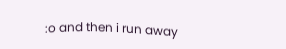:o and then i run away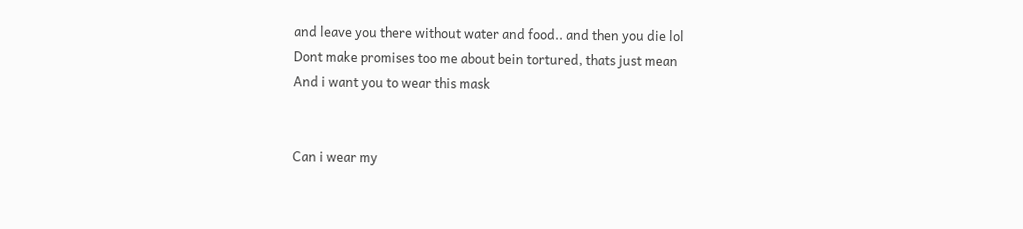and leave you there without water and food.. and then you die lol
Dont make promises too me about bein tortured, thats just mean
And i want you to wear this mask


Can i wear my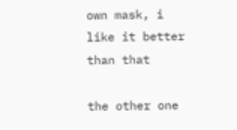own mask, i like it better than that

the other one